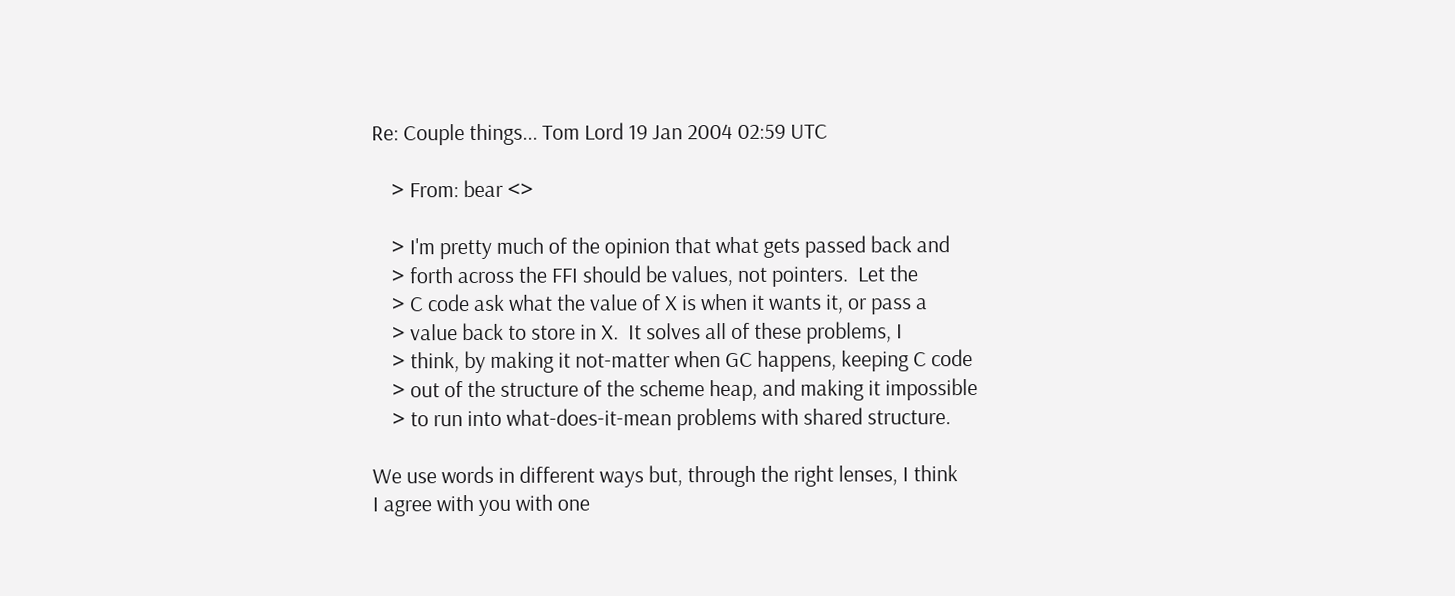Re: Couple things... Tom Lord 19 Jan 2004 02:59 UTC

    > From: bear <>

    > I'm pretty much of the opinion that what gets passed back and
    > forth across the FFI should be values, not pointers.  Let the
    > C code ask what the value of X is when it wants it, or pass a
    > value back to store in X.  It solves all of these problems, I
    > think, by making it not-matter when GC happens, keeping C code
    > out of the structure of the scheme heap, and making it impossible
    > to run into what-does-it-mean problems with shared structure.

We use words in different ways but, through the right lenses, I think
I agree with you with one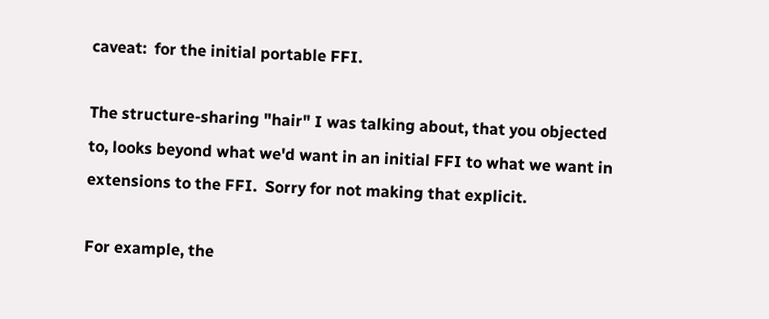caveat:  for the initial portable FFI.

The structure-sharing "hair" I was talking about, that you objected
to, looks beyond what we'd want in an initial FFI to what we want in
extensions to the FFI.  Sorry for not making that explicit.

For example, the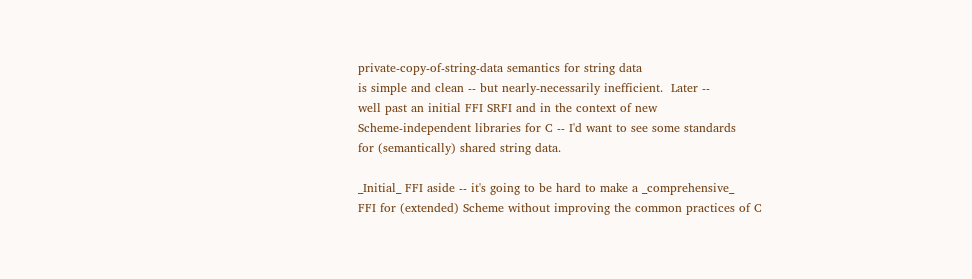private-copy-of-string-data semantics for string data
is simple and clean -- but nearly-necessarily inefficient.  Later --
well past an initial FFI SRFI and in the context of new
Scheme-independent libraries for C -- I'd want to see some standards
for (semantically) shared string data.

_Initial_ FFI aside -- it's going to be hard to make a _comprehensive_
FFI for (extended) Scheme without improving the common practices of C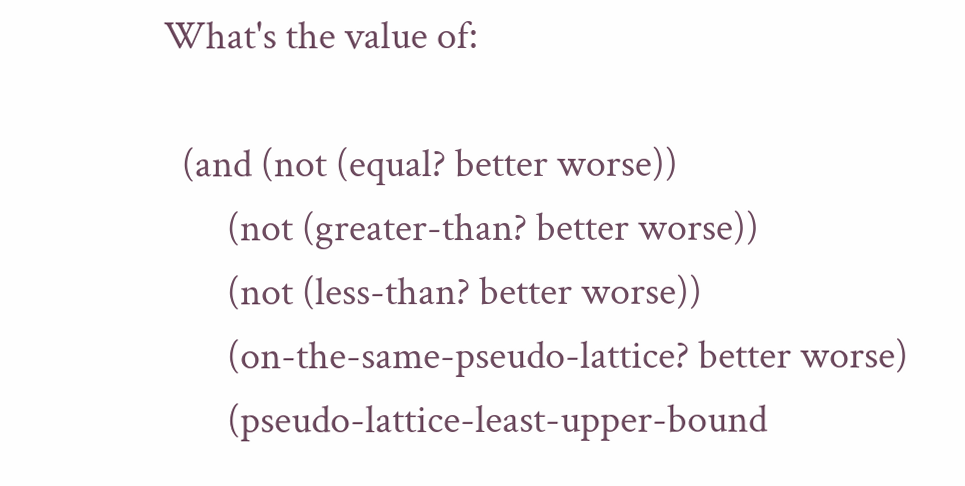What's the value of:

  (and (not (equal? better worse))
       (not (greater-than? better worse))
       (not (less-than? better worse))
       (on-the-same-pseudo-lattice? better worse)
       (pseudo-lattice-least-upper-bound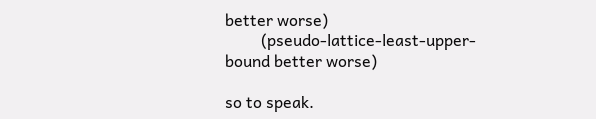better worse)
         (pseudo-lattice-least-upper-bound better worse)

so to speak.